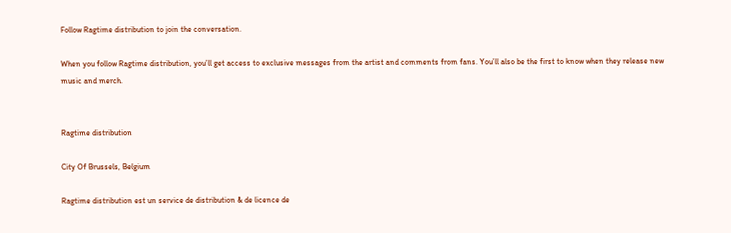Follow Ragtime distribution to join the conversation.

When you follow Ragtime distribution, you’ll get access to exclusive messages from the artist and comments from fans. You’ll also be the first to know when they release new music and merch.


Ragtime distribution

City Of Brussels, Belgium

Ragtime distribution est un service de distribution & de licence de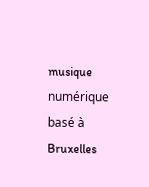musique numérique basé à Bruxelles